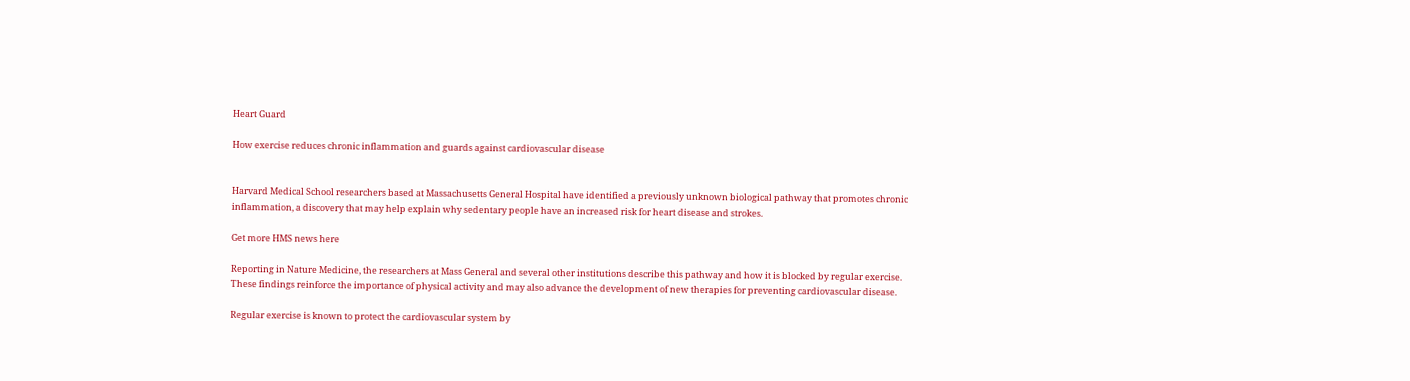Heart Guard

How exercise reduces chronic inflammation and guards against cardiovascular disease


Harvard Medical School researchers based at Massachusetts General Hospital have identified a previously unknown biological pathway that promotes chronic inflammation, a discovery that may help explain why sedentary people have an increased risk for heart disease and strokes.

Get more HMS news here

Reporting in Nature Medicine, the researchers at Mass General and several other institutions describe this pathway and how it is blocked by regular exercise. These findings reinforce the importance of physical activity and may also advance the development of new therapies for preventing cardiovascular disease.

Regular exercise is known to protect the cardiovascular system by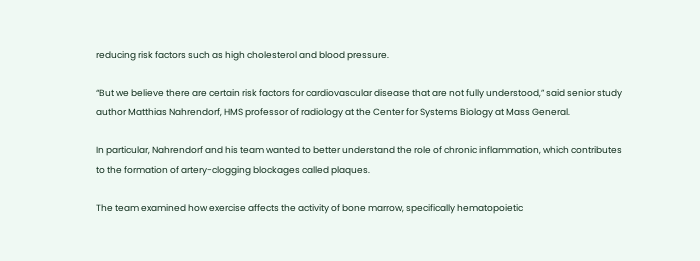reducing risk factors such as high cholesterol and blood pressure.

“But we believe there are certain risk factors for cardiovascular disease that are not fully understood,” said senior study author Matthias Nahrendorf, HMS professor of radiology at the Center for Systems Biology at Mass General.

In particular, Nahrendorf and his team wanted to better understand the role of chronic inflammation, which contributes to the formation of artery-clogging blockages called plaques.

The team examined how exercise affects the activity of bone marrow, specifically hematopoietic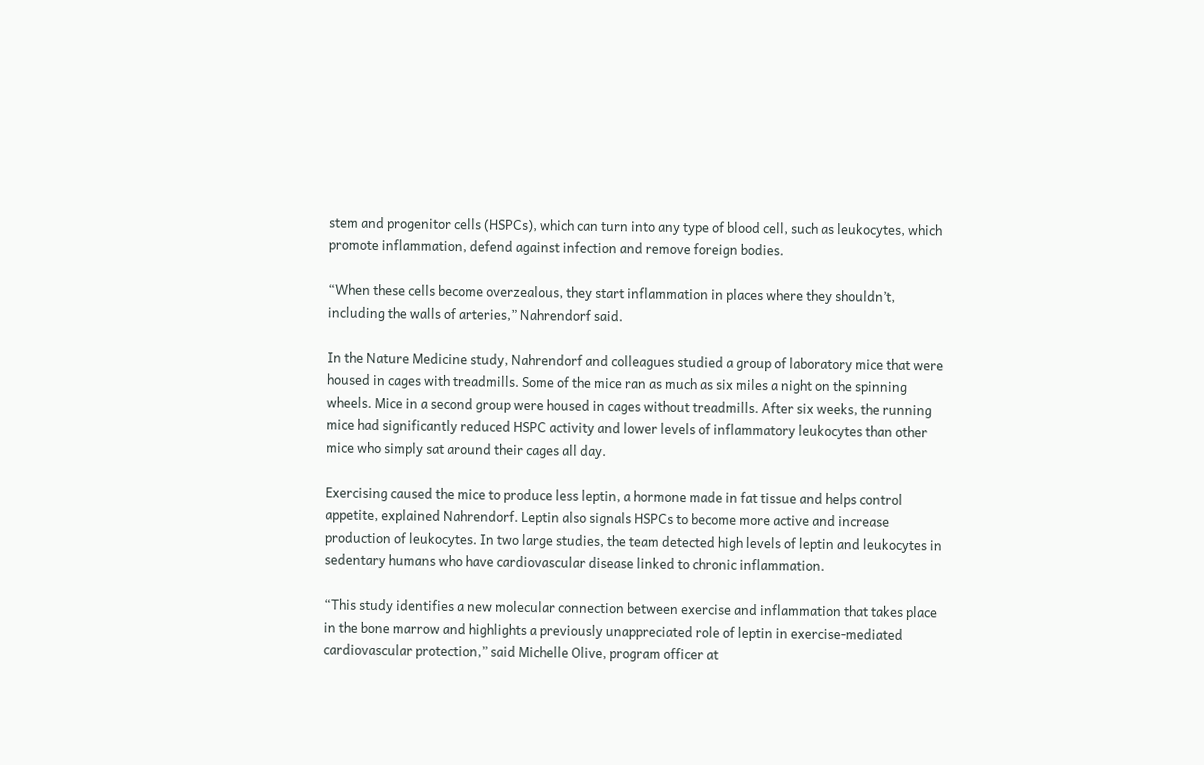stem and progenitor cells (HSPCs), which can turn into any type of blood cell, such as leukocytes, which promote inflammation, defend against infection and remove foreign bodies.

“When these cells become overzealous, they start inflammation in places where they shouldn’t, including the walls of arteries,” Nahrendorf said.

In the Nature Medicine study, Nahrendorf and colleagues studied a group of laboratory mice that were housed in cages with treadmills. Some of the mice ran as much as six miles a night on the spinning wheels. Mice in a second group were housed in cages without treadmills. After six weeks, the running mice had significantly reduced HSPC activity and lower levels of inflammatory leukocytes than other mice who simply sat around their cages all day.

Exercising caused the mice to produce less leptin, a hormone made in fat tissue and helps control appetite, explained Nahrendorf. Leptin also signals HSPCs to become more active and increase production of leukocytes. In two large studies, the team detected high levels of leptin and leukocytes in sedentary humans who have cardiovascular disease linked to chronic inflammation.

“This study identifies a new molecular connection between exercise and inflammation that takes place in the bone marrow and highlights a previously unappreciated role of leptin in exercise-mediated cardiovascular protection,” said Michelle Olive, program officer at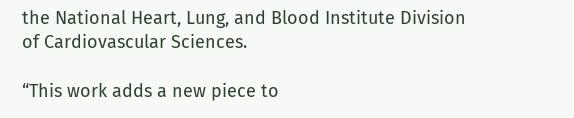the National Heart, Lung, and Blood Institute Division of Cardiovascular Sciences.

“This work adds a new piece to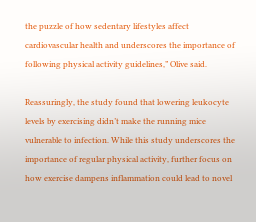the puzzle of how sedentary lifestyles affect cardiovascular health and underscores the importance of following physical activity guidelines,” Olive said.

Reassuringly, the study found that lowering leukocyte levels by exercising didn’t make the running mice vulnerable to infection. While this study underscores the importance of regular physical activity, further focus on how exercise dampens inflammation could lead to novel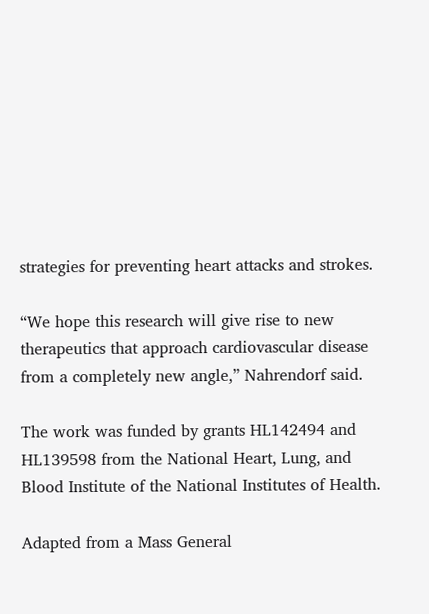strategies for preventing heart attacks and strokes.

“We hope this research will give rise to new therapeutics that approach cardiovascular disease from a completely new angle,” Nahrendorf said.

The work was funded by grants HL142494 and HL139598 from the National Heart, Lung, and Blood Institute of the National Institutes of Health.

Adapted from a Mass General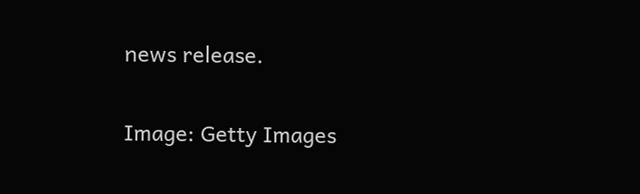news release.

Image: Getty Images